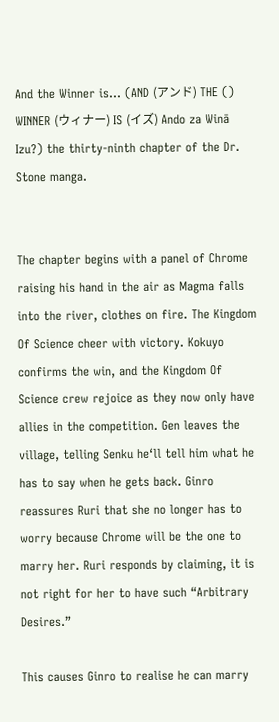And the Winner is... (AND (アンド) THE () WINNER (ウィナー) IS (イズ) Ando za Winā Izu?) the thirty-ninth chapter of the Dr. Stone manga.


The chapter begins with a panel of Chrome raising his hand in the air as Magma falls into the river, clothes on fire. The Kingdom Of Science cheer with victory. Kokuyo confirms the win, and the Kingdom Of Science crew rejoice as they now only have allies in the competition. Gen leaves the village, telling Senku he‘ll tell him what he has to say when he gets back. Ginro reassures Ruri that she no longer has to worry because Chrome will be the one to marry her. Ruri responds by claiming, it is not right for her to have such “Arbitrary Desires.”

This causes Ginro to realise he can marry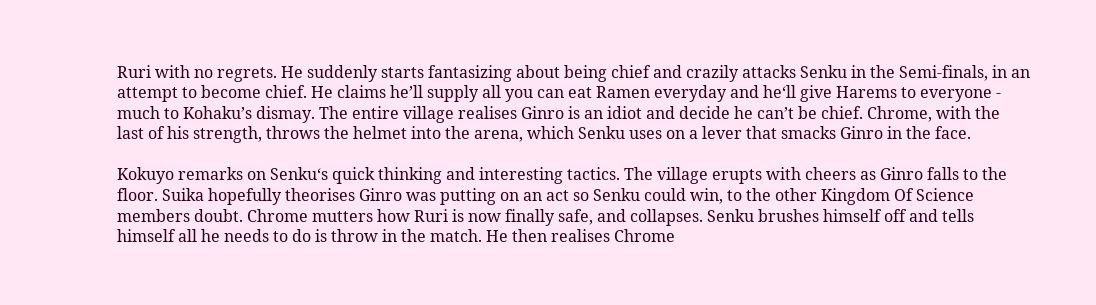Ruri with no regrets. He suddenly starts fantasizing about being chief and crazily attacks Senku in the Semi-finals, in an attempt to become chief. He claims he’ll supply all you can eat Ramen everyday and he‘ll give Harems to everyone - much to Kohaku’s dismay. The entire village realises Ginro is an idiot and decide he can’t be chief. Chrome, with the last of his strength, throws the helmet into the arena, which Senku uses on a lever that smacks Ginro in the face.

Kokuyo remarks on Senku‘s quick thinking and interesting tactics. The village erupts with cheers as Ginro falls to the floor. Suika hopefully theorises Ginro was putting on an act so Senku could win, to the other Kingdom Of Science members doubt. Chrome mutters how Ruri is now finally safe, and collapses. Senku brushes himself off and tells himself all he needs to do is throw in the match. He then realises Chrome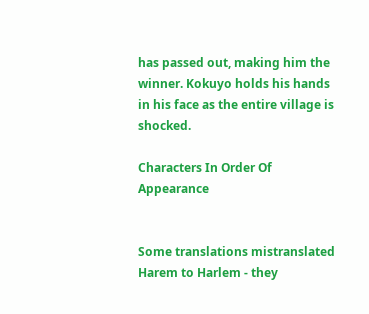has passed out, making him the winner. Kokuyo holds his hands in his face as the entire village is shocked.

Characters In Order Of Appearance


Some translations mistranslated Harem to Harlem - they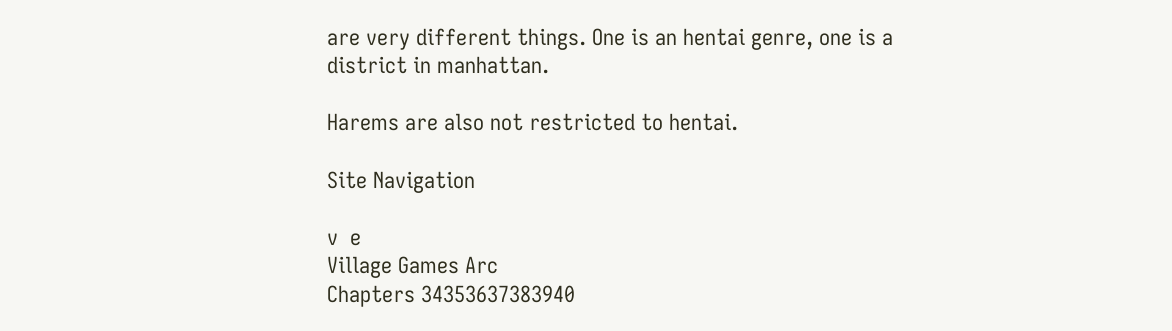are very different things. One is an hentai genre, one is a district in manhattan.

Harems are also not restricted to hentai.

Site Navigation

v  e
Village Games Arc
Chapters 34353637383940